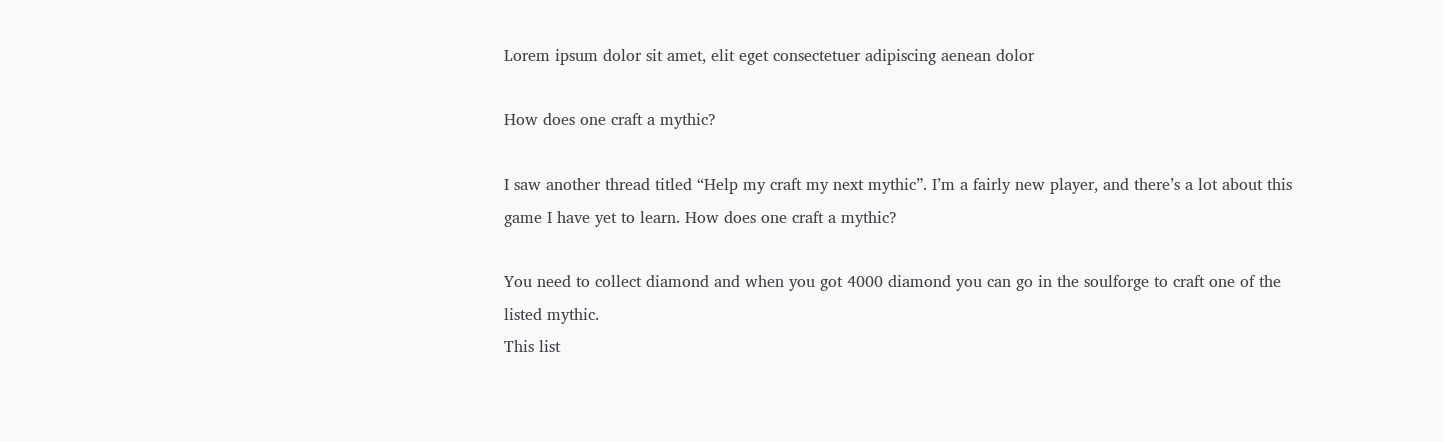Lorem ipsum dolor sit amet, elit eget consectetuer adipiscing aenean dolor

How does one craft a mythic?

I saw another thread titled “Help my craft my next mythic”. I’m a fairly new player, and there’s a lot about this game I have yet to learn. How does one craft a mythic?

You need to collect diamond and when you got 4000 diamond you can go in the soulforge to craft one of the listed mythic.
This list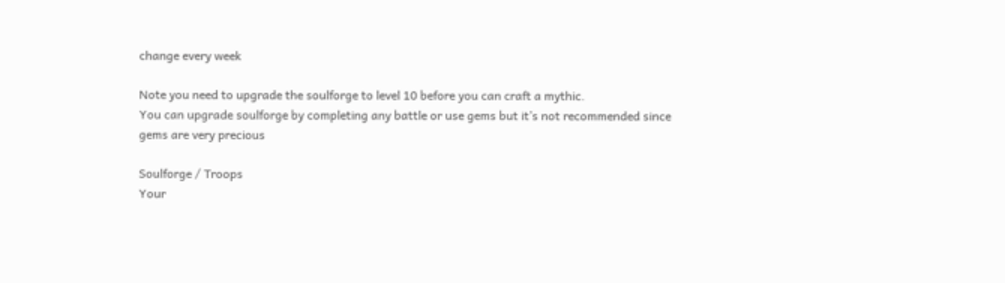change every week

Note you need to upgrade the soulforge to level 10 before you can craft a mythic.
You can upgrade soulforge by completing any battle or use gems but it’s not recommended since gems are very precious

Soulforge / Troops
Your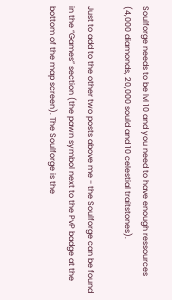Soulforge needs to be lvl 10 and you need to have enough ressources (4,000 diamonds, 20,000 sould and 10 celestial traitstones).

Just to add to the other two posts above me - the Soulforge can be found in the “Games” section (the pawn symbol next to the PvP badge at the bottom of the map screen). The Soulforge is the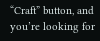“Craft” button, and you’re looking for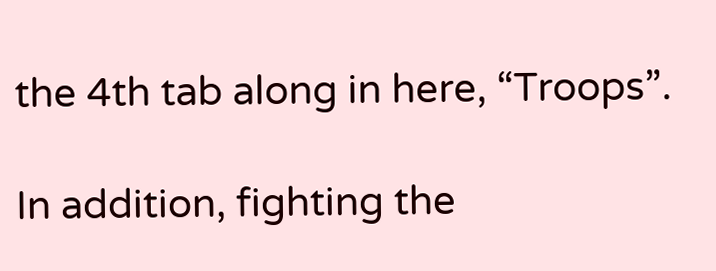the 4th tab along in here, “Troops”.

In addition, fighting the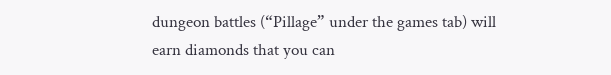dungeon battles (“Pillage” under the games tab) will earn diamonds that you can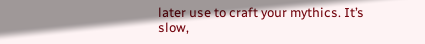later use to craft your mythics. It’s slow,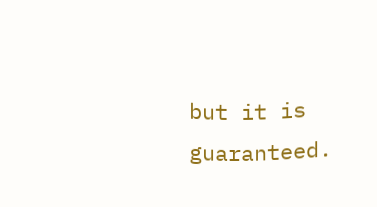but it is guaranteed.